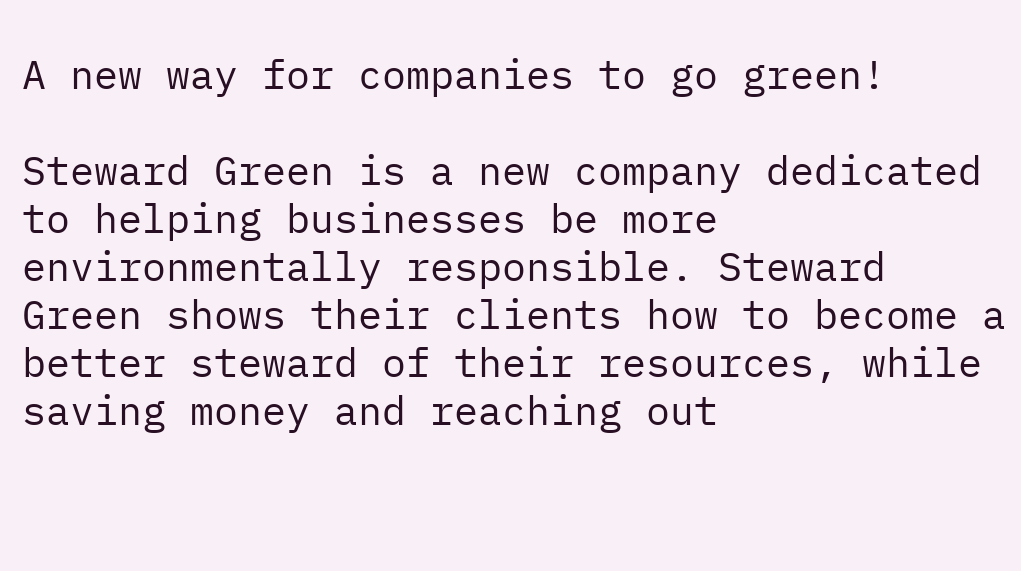A new way for companies to go green!

Steward Green is a new company dedicated to helping businesses be more environmentally responsible. Steward Green shows their clients how to become a better steward of their resources, while saving money and reaching out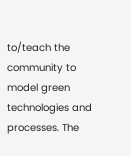to/teach the community to model green technologies and processes. The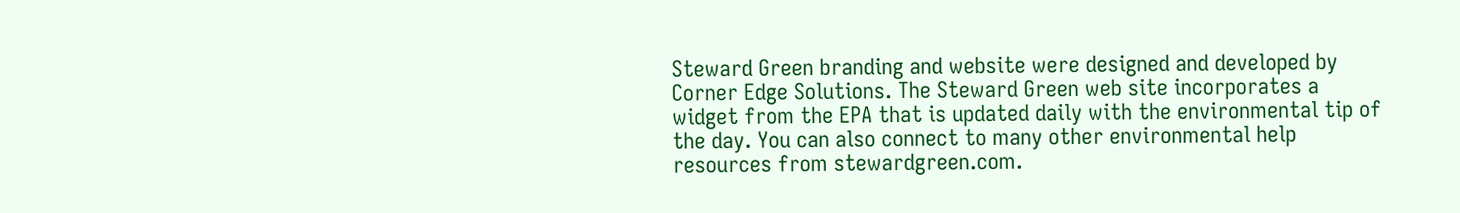Steward Green branding and website were designed and developed by Corner Edge Solutions. The Steward Green web site incorporates a widget from the EPA that is updated daily with the environmental tip of the day. You can also connect to many other environmental help resources from stewardgreen.com.